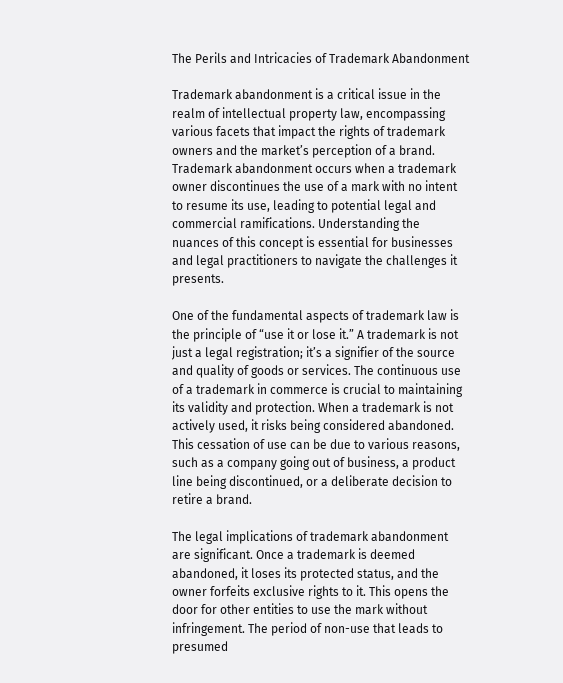The Perils and Intricacies of Trademark Abandonment

Trademark abandonment is a critical issue in the realm of intellectual property law, encompassing various facets that impact the rights of trademark owners and the market’s perception of a brand. Trademark abandonment occurs when a trademark owner discontinues the use of a mark with no intent to resume its use, leading to potential legal and commercial ramifications. Understanding the nuances of this concept is essential for businesses and legal practitioners to navigate the challenges it presents.

One of the fundamental aspects of trademark law is the principle of “use it or lose it.” A trademark is not just a legal registration; it’s a signifier of the source and quality of goods or services. The continuous use of a trademark in commerce is crucial to maintaining its validity and protection. When a trademark is not actively used, it risks being considered abandoned. This cessation of use can be due to various reasons, such as a company going out of business, a product line being discontinued, or a deliberate decision to retire a brand.

The legal implications of trademark abandonment are significant. Once a trademark is deemed abandoned, it loses its protected status, and the owner forfeits exclusive rights to it. This opens the door for other entities to use the mark without infringement. The period of non-use that leads to presumed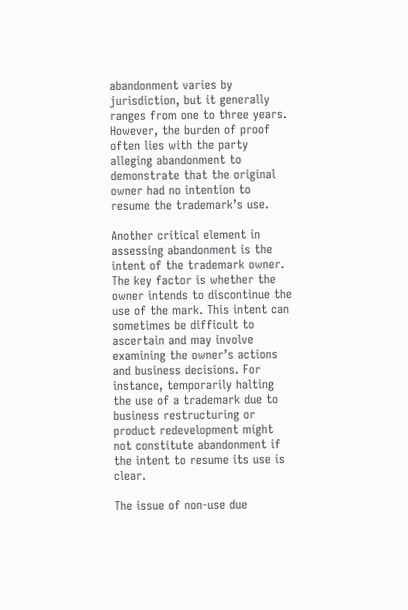abandonment varies by jurisdiction, but it generally ranges from one to three years. However, the burden of proof often lies with the party alleging abandonment to demonstrate that the original owner had no intention to resume the trademark’s use.

Another critical element in assessing abandonment is the intent of the trademark owner. The key factor is whether the owner intends to discontinue the use of the mark. This intent can sometimes be difficult to ascertain and may involve examining the owner’s actions and business decisions. For instance, temporarily halting the use of a trademark due to business restructuring or product redevelopment might not constitute abandonment if the intent to resume its use is clear.

The issue of non-use due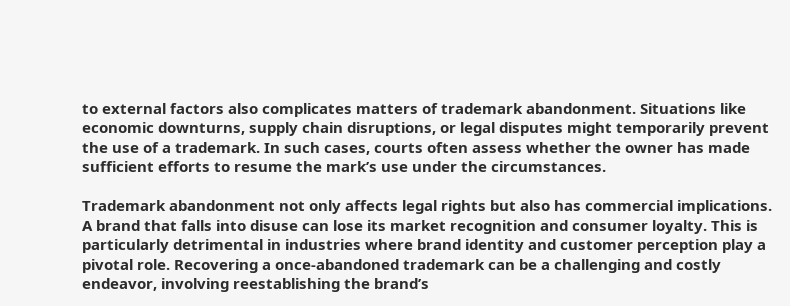to external factors also complicates matters of trademark abandonment. Situations like economic downturns, supply chain disruptions, or legal disputes might temporarily prevent the use of a trademark. In such cases, courts often assess whether the owner has made sufficient efforts to resume the mark’s use under the circumstances.

Trademark abandonment not only affects legal rights but also has commercial implications. A brand that falls into disuse can lose its market recognition and consumer loyalty. This is particularly detrimental in industries where brand identity and customer perception play a pivotal role. Recovering a once-abandoned trademark can be a challenging and costly endeavor, involving reestablishing the brand’s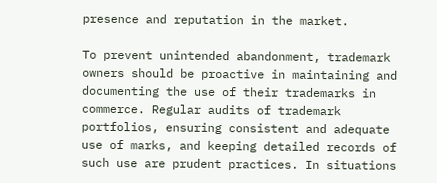presence and reputation in the market.

To prevent unintended abandonment, trademark owners should be proactive in maintaining and documenting the use of their trademarks in commerce. Regular audits of trademark portfolios, ensuring consistent and adequate use of marks, and keeping detailed records of such use are prudent practices. In situations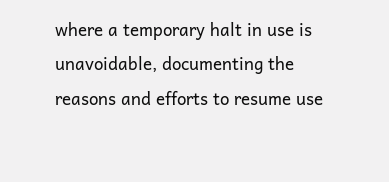where a temporary halt in use is unavoidable, documenting the reasons and efforts to resume use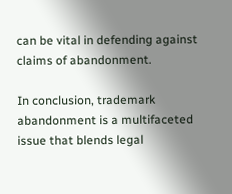can be vital in defending against claims of abandonment.

In conclusion, trademark abandonment is a multifaceted issue that blends legal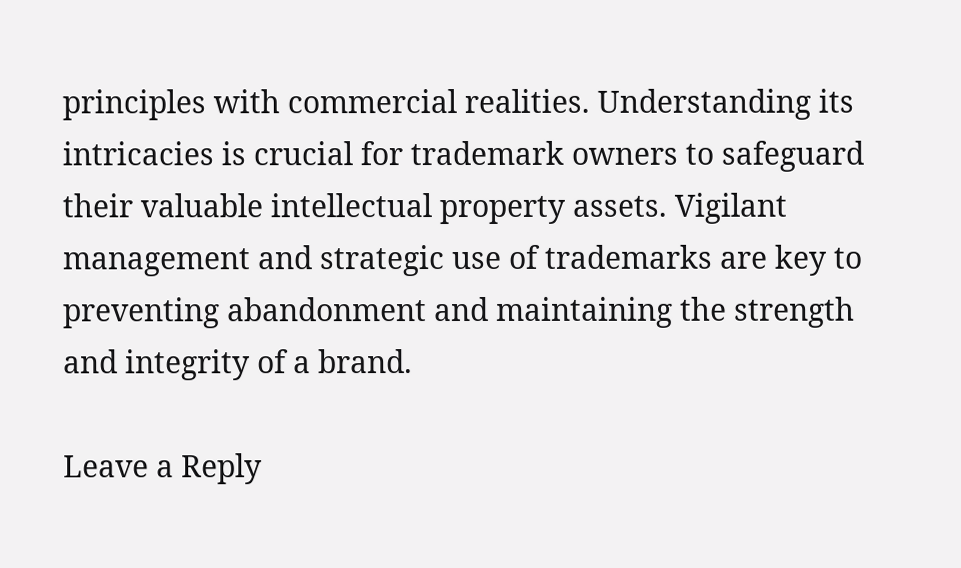principles with commercial realities. Understanding its intricacies is crucial for trademark owners to safeguard their valuable intellectual property assets. Vigilant management and strategic use of trademarks are key to preventing abandonment and maintaining the strength and integrity of a brand.

Leave a Reply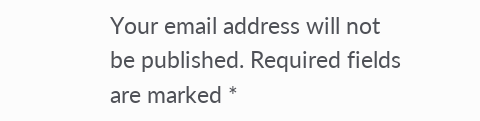Your email address will not be published. Required fields are marked *